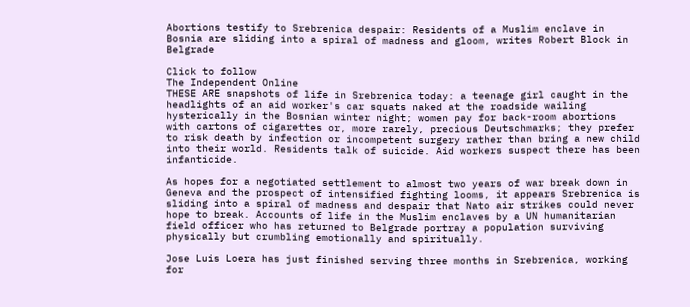Abortions testify to Srebrenica despair: Residents of a Muslim enclave in Bosnia are sliding into a spiral of madness and gloom, writes Robert Block in Belgrade

Click to follow
The Independent Online
THESE ARE snapshots of life in Srebrenica today: a teenage girl caught in the headlights of an aid worker's car squats naked at the roadside wailing hysterically in the Bosnian winter night; women pay for back-room abortions with cartons of cigarettes or, more rarely, precious Deutschmarks; they prefer to risk death by infection or incompetent surgery rather than bring a new child into their world. Residents talk of suicide. Aid workers suspect there has been infanticide.

As hopes for a negotiated settlement to almost two years of war break down in Geneva and the prospect of intensified fighting looms, it appears Srebrenica is sliding into a spiral of madness and despair that Nato air strikes could never hope to break. Accounts of life in the Muslim enclaves by a UN humanitarian field officer who has returned to Belgrade portray a population surviving physically but crumbling emotionally and spiritually.

Jose Luis Loera has just finished serving three months in Srebrenica, working for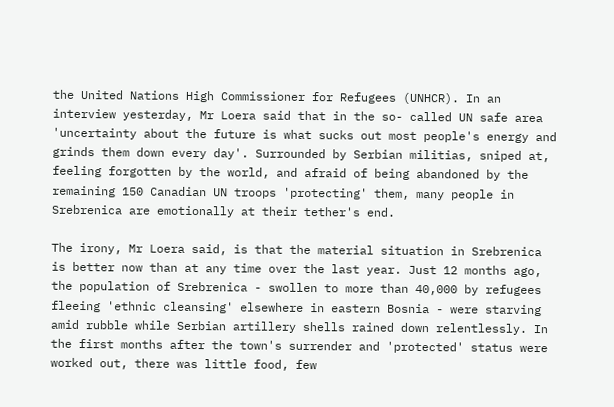the United Nations High Commissioner for Refugees (UNHCR). In an interview yesterday, Mr Loera said that in the so- called UN safe area 'uncertainty about the future is what sucks out most people's energy and grinds them down every day'. Surrounded by Serbian militias, sniped at, feeling forgotten by the world, and afraid of being abandoned by the remaining 150 Canadian UN troops 'protecting' them, many people in Srebrenica are emotionally at their tether's end.

The irony, Mr Loera said, is that the material situation in Srebrenica is better now than at any time over the last year. Just 12 months ago, the population of Srebrenica - swollen to more than 40,000 by refugees fleeing 'ethnic cleansing' elsewhere in eastern Bosnia - were starving amid rubble while Serbian artillery shells rained down relentlessly. In the first months after the town's surrender and 'protected' status were worked out, there was little food, few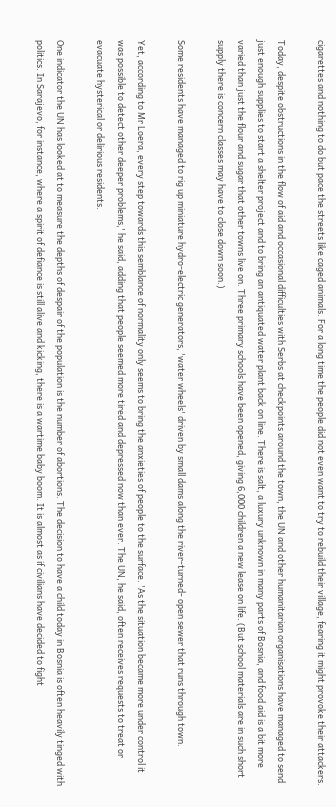cigarettes and nothing to do but pace the streets like caged animals. For a long time the people did not even want to try to rebuild their village, fearing it might provoke their attackers.

Today, despite obstructions in the flow of aid and occasional difficulties with Serbs at checkpoints around the town, the UN and other humanitarian organisations have managed to send just enough supplies to start a shelter project and to bring an antiquated water plant back on line. There is salt, a luxury unknown in many parts of Bosnia, and food aid is a bit more varied than just the flour and sugar that other towns live on. Three primary schools have been opened, giving 6,000 children a new lease on life. (But school materials are in such short supply there is concern classes may have to close down soon.)

Some residents have managed to rig up miniature hydro-electric generators, 'water wheels' driven by small dams along the river-turned- open sewer that runs through town.

Yet, according to Mr Loera, every step towards this semblance of normality only seems to bring the anxieties of people to the surface. 'As the situation became more under control it was possible to detect other deeper problems,' he said, adding that people seemed more tired and depressed now than ever. The UN, he said, often receives requests to treat or evacuate hysterical or delirious residents.

One indicator the UN has looked at to measure the depths of despair of the population is the number of abortions. The decision to have a child today in Bosnia is often heavily tinged with politics. In Sarajevo, for instance, where a spirit of defiance is still alive and kicking, there is a wartime baby boom. It is almost as if civilians have decided to fight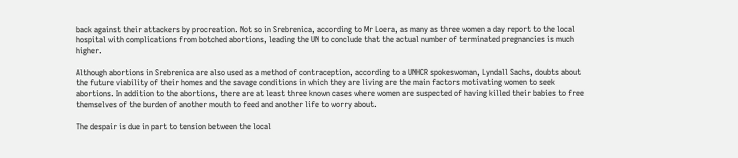back against their attackers by procreation. Not so in Srebrenica, according to Mr Loera, as many as three women a day report to the local hospital with complications from botched abortions, leading the UN to conclude that the actual number of terminated pregnancies is much higher.

Although abortions in Srebrenica are also used as a method of contraception, according to a UNHCR spokeswoman, Lyndall Sachs, doubts about the future viability of their homes and the savage conditions in which they are living are the main factors motivating women to seek abortions. In addition to the abortions, there are at least three known cases where women are suspected of having killed their babies to free themselves of the burden of another mouth to feed and another life to worry about.

The despair is due in part to tension between the local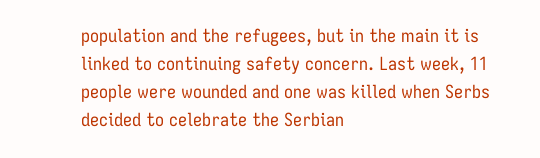population and the refugees, but in the main it is linked to continuing safety concern. Last week, 11 people were wounded and one was killed when Serbs decided to celebrate the Serbian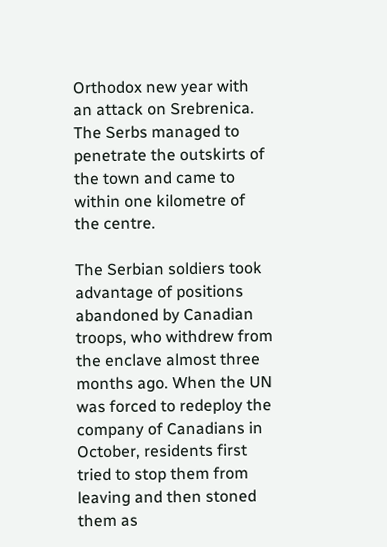Orthodox new year with an attack on Srebrenica. The Serbs managed to penetrate the outskirts of the town and came to within one kilometre of the centre.

The Serbian soldiers took advantage of positions abandoned by Canadian troops, who withdrew from the enclave almost three months ago. When the UN was forced to redeploy the company of Canadians in October, residents first tried to stop them from leaving and then stoned them as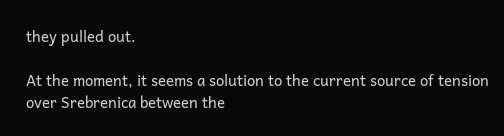they pulled out.

At the moment, it seems a solution to the current source of tension over Srebrenica between the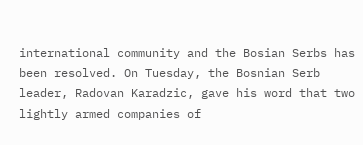international community and the Bosian Serbs has been resolved. On Tuesday, the Bosnian Serb leader, Radovan Karadzic, gave his word that two lightly armed companies of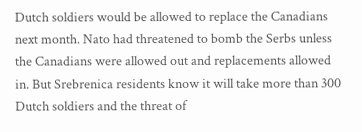Dutch soldiers would be allowed to replace the Canadians next month. Nato had threatened to bomb the Serbs unless the Canadians were allowed out and replacements allowed in. But Srebrenica residents know it will take more than 300 Dutch soldiers and the threat of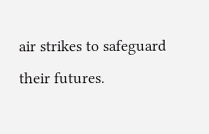air strikes to safeguard their futures.